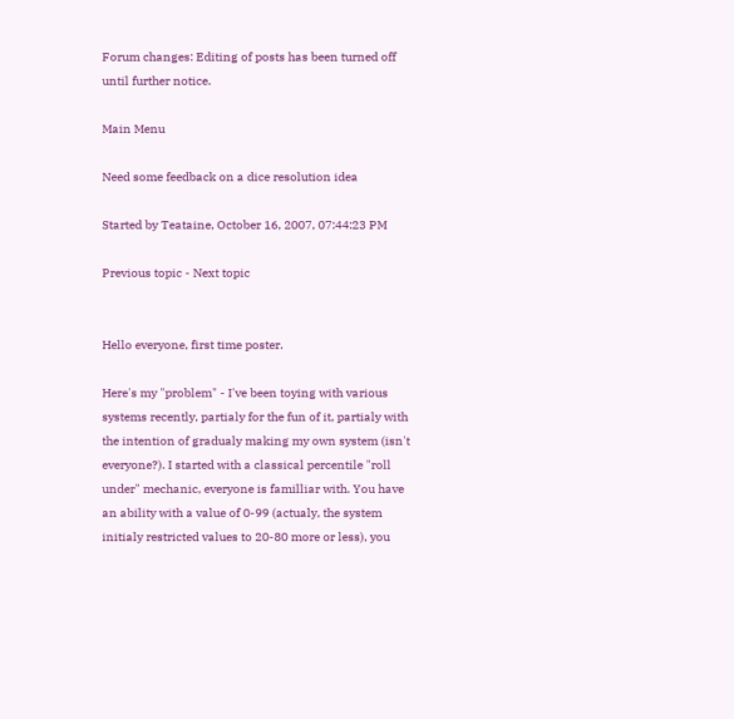Forum changes: Editing of posts has been turned off until further notice.

Main Menu

Need some feedback on a dice resolution idea

Started by Teataine, October 16, 2007, 07:44:23 PM

Previous topic - Next topic


Hello everyone, first time poster.

Here's my "problem" - I've been toying with various systems recently, partialy for the fun of it, partialy with the intention of gradualy making my own system (isn't everyone?). I started with a classical percentile "roll under" mechanic, everyone is familliar with. You have an ability with a value of 0-99 (actualy, the system initialy restricted values to 20-80 more or less), you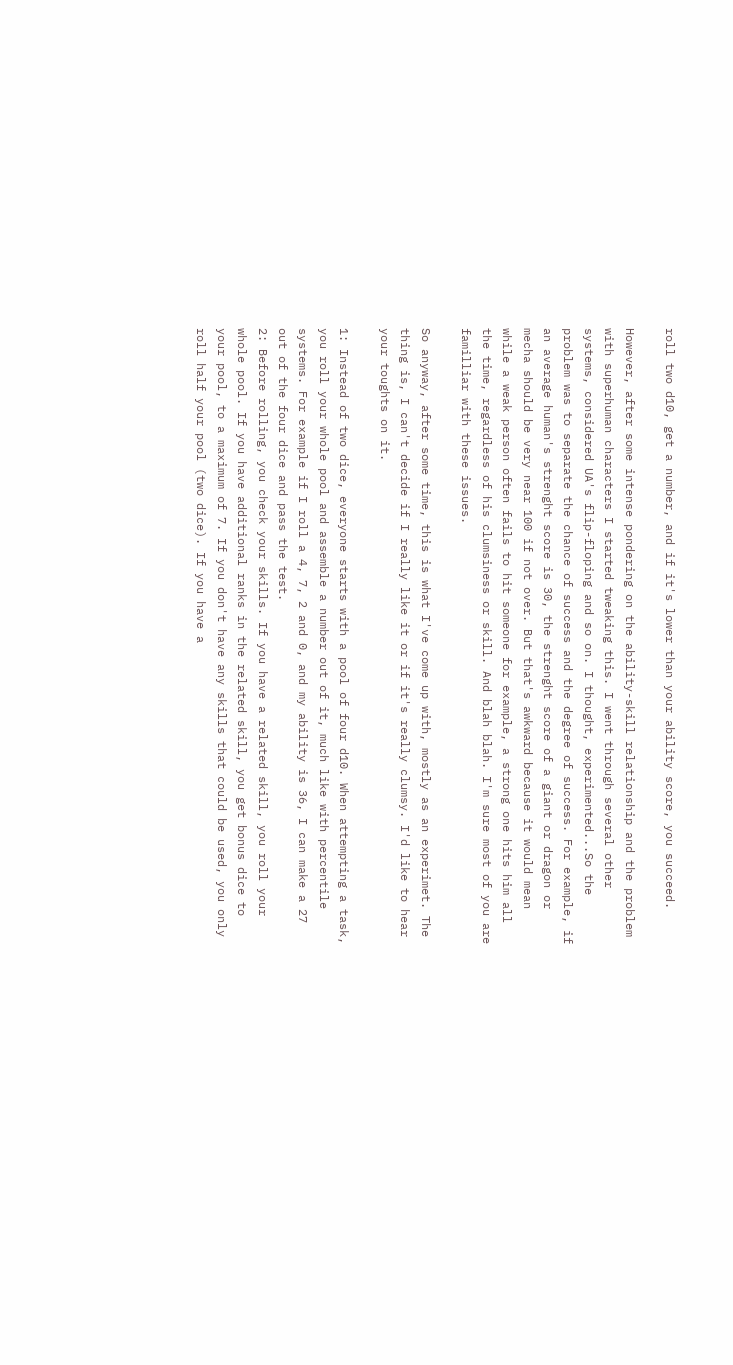roll two d10, get a number, and if it's lower than your ability score, you succeed.

However, after some intense pondering on the ability-skill relationship and the problem with superhuman characters I started tweaking this. I went through several other systems, considered UA's flip-floping and so on. I thought, experimented...So the problem was to separate the chance of success and the degree of success. For example, if an average human's strenght score is 30, the strenght score of a giant or dragon or mecha should be very near 100 if not over. But that's awkward because it would mean while a weak person often fails to hit someone for example, a strong one hits him all the time, regardless of his clumsiness or skill. And blah blah. I'm sure most of you are familliar with these issues.

So anyway, after some time, this is what I've come up with, mostly as an experimet. The thing is, I can't decide if I really like it or if it's really clumsy. I'd like to hear your toughts on it.

1: Instead of two dice, everyone starts with a pool of four d10. When attempting a task, you roll your whole pool and assemble a number out of it, much like with percentile systems. For example if I roll a 4, 7, 2 and 0, and my ability is 36, I can make a 27 out of the four dice and pass the test.
2: Before rolling, you check your skills. If you have a related skill, you roll your whole pool. If you have additional ranks in the related skill, you get bonus dice to your pool, to a maximum of 7. If you don't have any skills that could be used, you only roll half your pool (two dice). If you have a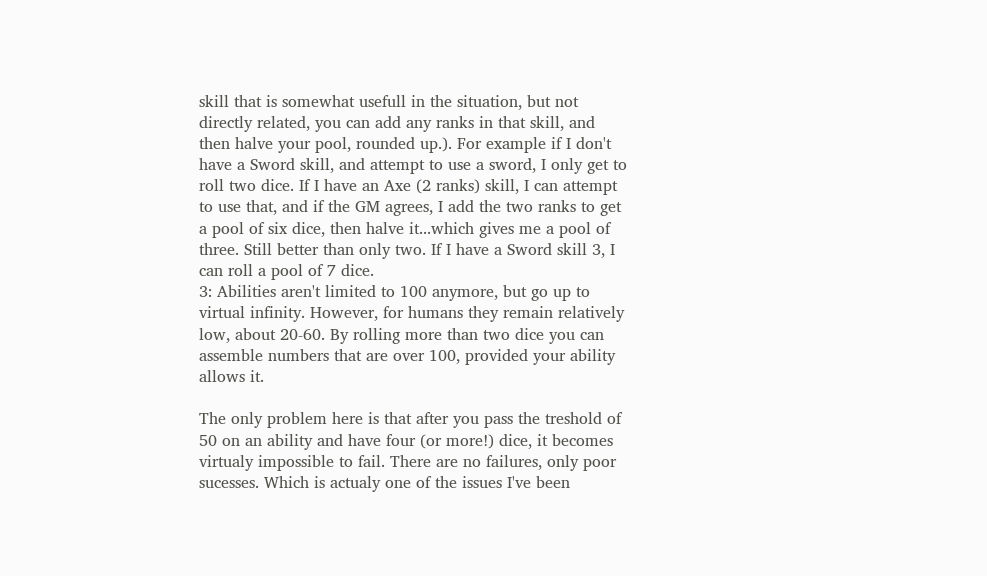skill that is somewhat usefull in the situation, but not directly related, you can add any ranks in that skill, and then halve your pool, rounded up.). For example if I don't have a Sword skill, and attempt to use a sword, I only get to roll two dice. If I have an Axe (2 ranks) skill, I can attempt to use that, and if the GM agrees, I add the two ranks to get a pool of six dice, then halve it...which gives me a pool of three. Still better than only two. If I have a Sword skill 3, I can roll a pool of 7 dice.
3: Abilities aren't limited to 100 anymore, but go up to virtual infinity. However, for humans they remain relatively low, about 20-60. By rolling more than two dice you can assemble numbers that are over 100, provided your ability allows it.

The only problem here is that after you pass the treshold of 50 on an ability and have four (or more!) dice, it becomes virtualy impossible to fail. There are no failures, only poor sucesses. Which is actualy one of the issues I've been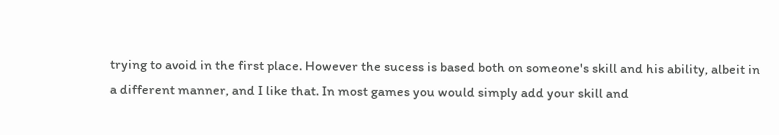trying to avoid in the first place. However the sucess is based both on someone's skill and his ability, albeit in a different manner, and I like that. In most games you would simply add your skill and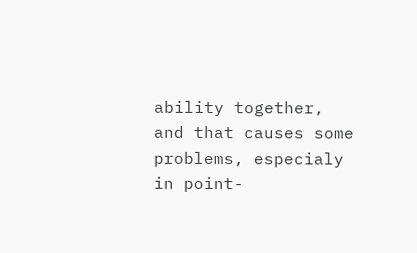ability together, and that causes some problems, especialy in point-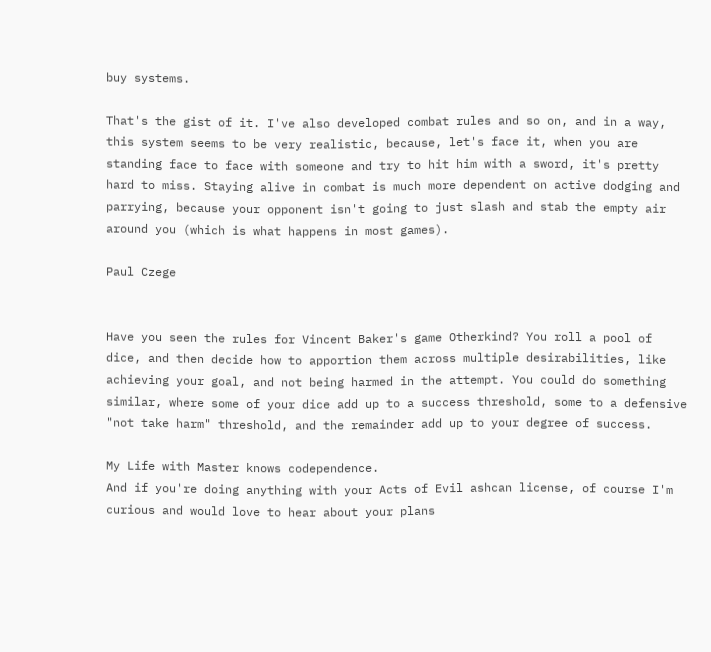buy systems.

That's the gist of it. I've also developed combat rules and so on, and in a way, this system seems to be very realistic, because, let's face it, when you are standing face to face with someone and try to hit him with a sword, it's pretty hard to miss. Staying alive in combat is much more dependent on active dodging and parrying, because your opponent isn't going to just slash and stab the empty air around you (which is what happens in most games).

Paul Czege


Have you seen the rules for Vincent Baker's game Otherkind? You roll a pool of dice, and then decide how to apportion them across multiple desirabilities, like achieving your goal, and not being harmed in the attempt. You could do something similar, where some of your dice add up to a success threshold, some to a defensive "not take harm" threshold, and the remainder add up to your degree of success.

My Life with Master knows codependence.
And if you're doing anything with your Acts of Evil ashcan license, of course I'm curious and would love to hear about your plans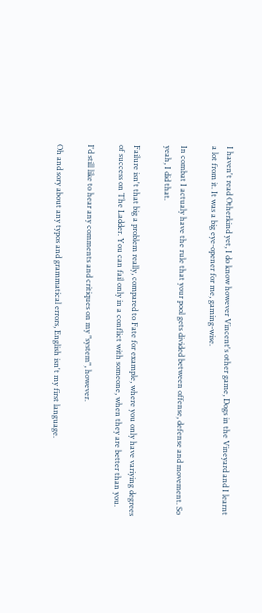I haven't read Otherkind yet, I do know however Vincent's other game, Dogs in the Vineyard and I learnt a lot from it. It was a big eye-opener for me, gaming-wise.

In combat I actualy have the rule that your pool gets divided between offense, defense and movement. So yeah, I did that.

Failure isn't that big a problem really, compared to Fate for example, where you only have variying degrees of success on The Ladder. You can fail only in a conflict with someone, when they are better than you.

I'd still like to hear any comments and critiques on my "system", however.

Oh and sory about any typos and grammatical errors, English isn't my first language.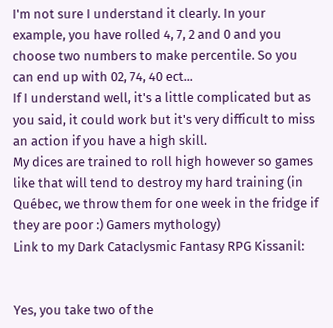I'm not sure I understand it clearly. In your example, you have rolled 4, 7, 2 and 0 and you choose two numbers to make percentile. So you can end up with 02, 74, 40 ect...
If I understand well, it's a little complicated but as you said, it could work but it's very difficult to miss an action if you have a high skill.
My dices are trained to roll high however so games like that will tend to destroy my hard training (in Québec, we throw them for one week in the fridge if they are poor :) Gamers mythology)
Link to my Dark Cataclysmic Fantasy RPG Kissanil:


Yes, you take two of the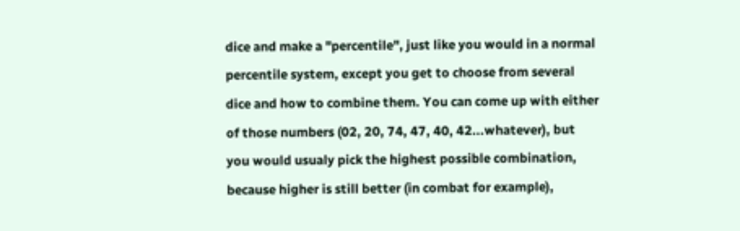dice and make a "percentile", just like you would in a normal percentile system, except you get to choose from several dice and how to combine them. You can come up with either of those numbers (02, 20, 74, 47, 40, 42...whatever), but you would usualy pick the highest possible combination, because higher is still better (in combat for example),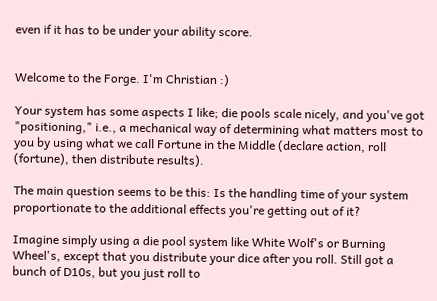even if it has to be under your ability score.


Welcome to the Forge. I'm Christian :)

Your system has some aspects I like; die pools scale nicely, and you've got "positioning," i.e., a mechanical way of determining what matters most to you by using what we call Fortune in the Middle (declare action, roll (fortune), then distribute results).

The main question seems to be this: Is the handling time of your system proportionate to the additional effects you're getting out of it?

Imagine simply using a die pool system like White Wolf's or Burning Wheel's, except that you distribute your dice after you roll. Still got a bunch of D10s, but you just roll to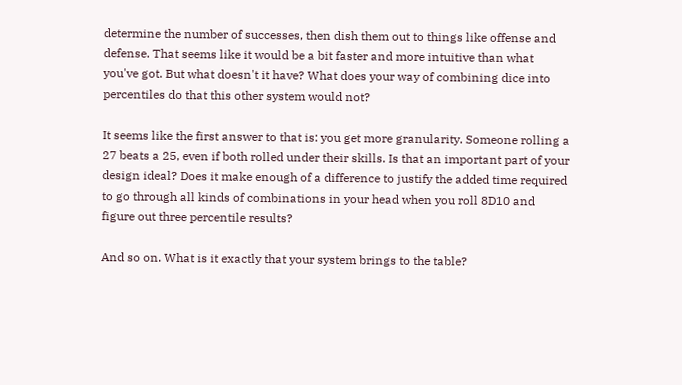determine the number of successes, then dish them out to things like offense and defense. That seems like it would be a bit faster and more intuitive than what you've got. But what doesn't it have? What does your way of combining dice into percentiles do that this other system would not?

It seems like the first answer to that is: you get more granularity. Someone rolling a 27 beats a 25, even if both rolled under their skills. Is that an important part of your design ideal? Does it make enough of a difference to justify the added time required to go through all kinds of combinations in your head when you roll 8D10 and figure out three percentile results?

And so on. What is it exactly that your system brings to the table?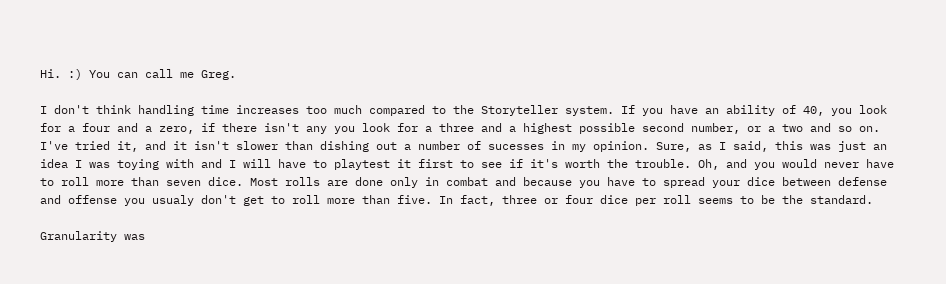Hi. :) You can call me Greg.

I don't think handling time increases too much compared to the Storyteller system. If you have an ability of 40, you look for a four and a zero, if there isn't any you look for a three and a highest possible second number, or a two and so on. I've tried it, and it isn't slower than dishing out a number of sucesses in my opinion. Sure, as I said, this was just an idea I was toying with and I will have to playtest it first to see if it's worth the trouble. Oh, and you would never have to roll more than seven dice. Most rolls are done only in combat and because you have to spread your dice between defense and offense you usualy don't get to roll more than five. In fact, three or four dice per roll seems to be the standard.

Granularity was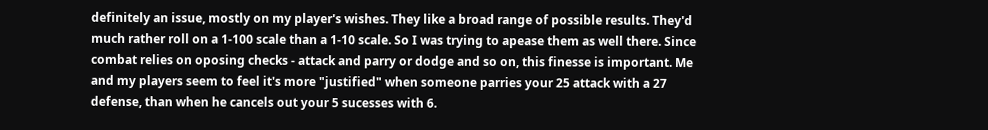definitely an issue, mostly on my player's wishes. They like a broad range of possible results. They'd much rather roll on a 1-100 scale than a 1-10 scale. So I was trying to apease them as well there. Since combat relies on oposing checks - attack and parry or dodge and so on, this finesse is important. Me and my players seem to feel it's more "justified" when someone parries your 25 attack with a 27 defense, than when he cancels out your 5 sucesses with 6.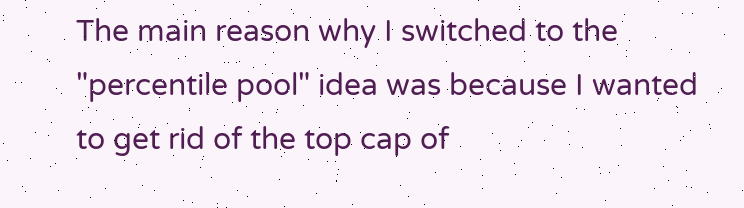The main reason why I switched to the "percentile pool" idea was because I wanted to get rid of the top cap of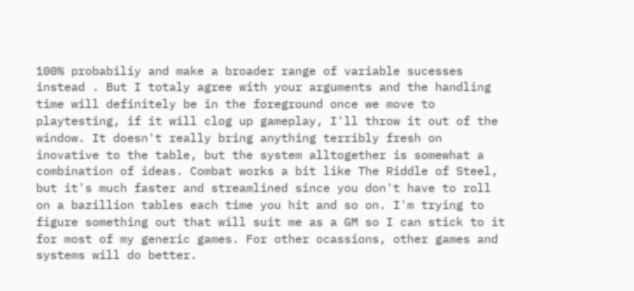100% probabiliy and make a broader range of variable sucesses instead . But I totaly agree with your arguments and the handling time will definitely be in the foreground once we move to playtesting, if it will clog up gameplay, I'll throw it out of the window. It doesn't really bring anything terribly fresh on inovative to the table, but the system alltogether is somewhat a combination of ideas. Combat works a bit like The Riddle of Steel, but it's much faster and streamlined since you don't have to roll on a bazillion tables each time you hit and so on. I'm trying to figure something out that will suit me as a GM so I can stick to it for most of my generic games. For other ocassions, other games and systems will do better.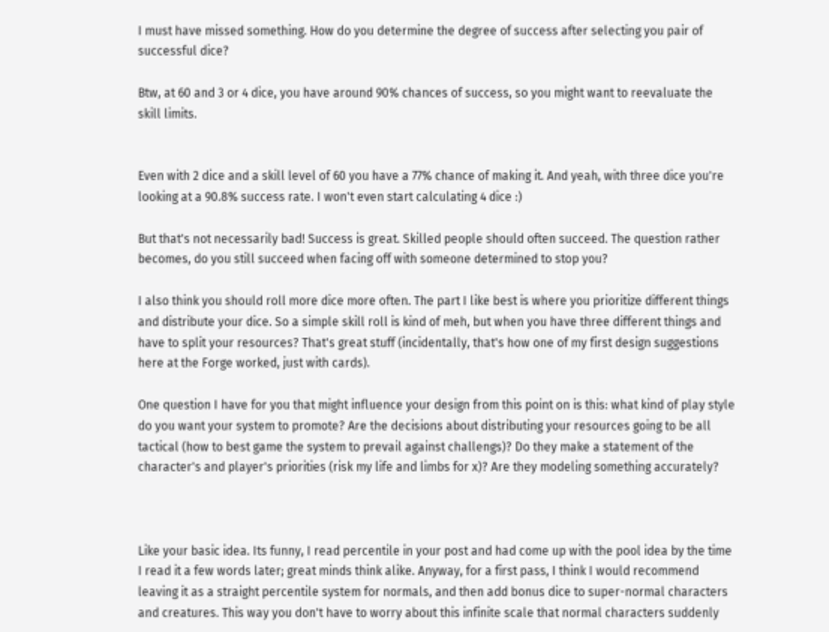I must have missed something. How do you determine the degree of success after selecting you pair of successful dice?

Btw, at 60 and 3 or 4 dice, you have around 90% chances of success, so you might want to reevaluate the skill limits.


Even with 2 dice and a skill level of 60 you have a 77% chance of making it. And yeah, with three dice you're looking at a 90.8% success rate. I won't even start calculating 4 dice :)

But that's not necessarily bad! Success is great. Skilled people should often succeed. The question rather becomes, do you still succeed when facing off with someone determined to stop you?

I also think you should roll more dice more often. The part I like best is where you prioritize different things and distribute your dice. So a simple skill roll is kind of meh, but when you have three different things and have to split your resources? That's great stuff (incidentally, that's how one of my first design suggestions here at the Forge worked, just with cards).

One question I have for you that might influence your design from this point on is this: what kind of play style do you want your system to promote? Are the decisions about distributing your resources going to be all tactical (how to best game the system to prevail against challengs)? Do they make a statement of the character's and player's priorities (risk my life and limbs for x)? Are they modeling something accurately?



Like your basic idea. Its funny, I read percentile in your post and had come up with the pool idea by the time I read it a few words later; great minds think alike. Anyway, for a first pass, I think I would recommend leaving it as a straight percentile system for normals, and then add bonus dice to super-normal characters and creatures. This way you don't have to worry about this infinite scale that normal characters suddenly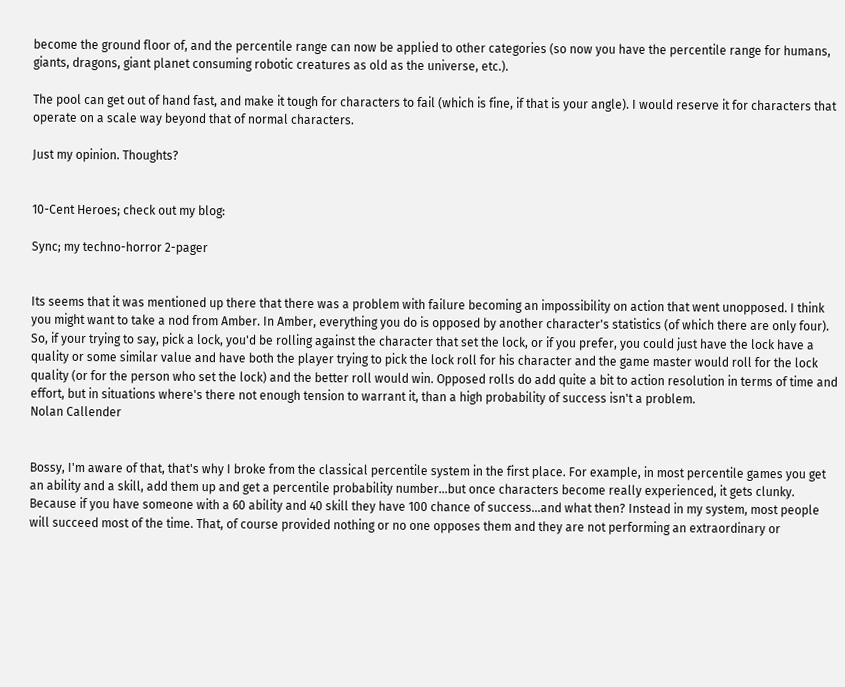become the ground floor of, and the percentile range can now be applied to other categories (so now you have the percentile range for humans, giants, dragons, giant planet consuming robotic creatures as old as the universe, etc.).

The pool can get out of hand fast, and make it tough for characters to fail (which is fine, if that is your angle). I would reserve it for characters that operate on a scale way beyond that of normal characters.

Just my opinion. Thoughts?


10-Cent Heroes; check out my blog:

Sync; my techno-horror 2-pager


Its seems that it was mentioned up there that there was a problem with failure becoming an impossibility on action that went unopposed. I think you might want to take a nod from Amber. In Amber, everything you do is opposed by another character's statistics (of which there are only four). So, if your trying to say, pick a lock, you'd be rolling against the character that set the lock, or if you prefer, you could just have the lock have a quality or some similar value and have both the player trying to pick the lock roll for his character and the game master would roll for the lock quality (or for the person who set the lock) and the better roll would win. Opposed rolls do add quite a bit to action resolution in terms of time and effort, but in situations where's there not enough tension to warrant it, than a high probability of success isn't a problem.
Nolan Callender


Bossy, I'm aware of that, that's why I broke from the classical percentile system in the first place. For example, in most percentile games you get an ability and a skill, add them up and get a percentile probability number...but once characters become really experienced, it gets clunky. Because if you have someone with a 60 ability and 40 skill they have 100 chance of success...and what then? Instead in my system, most people will succeed most of the time. That, of course provided nothing or no one opposes them and they are not performing an extraordinary or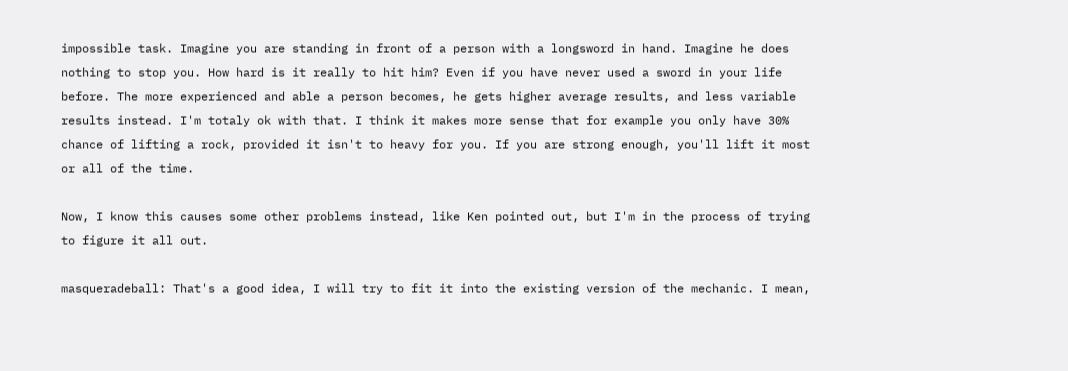impossible task. Imagine you are standing in front of a person with a longsword in hand. Imagine he does nothing to stop you. How hard is it really to hit him? Even if you have never used a sword in your life before. The more experienced and able a person becomes, he gets higher average results, and less variable results instead. I'm totaly ok with that. I think it makes more sense that for example you only have 30% chance of lifting a rock, provided it isn't to heavy for you. If you are strong enough, you'll lift it most or all of the time.

Now, I know this causes some other problems instead, like Ken pointed out, but I'm in the process of trying to figure it all out.

masqueradeball: That's a good idea, I will try to fit it into the existing version of the mechanic. I mean,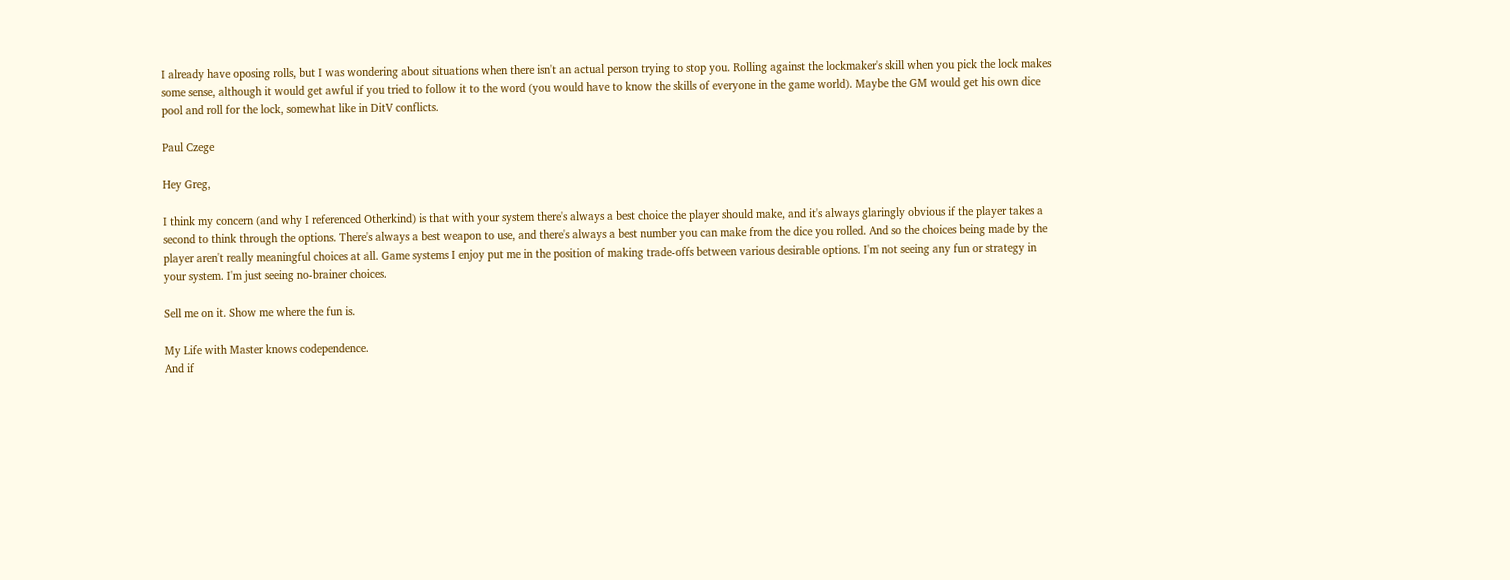I already have oposing rolls, but I was wondering about situations when there isn't an actual person trying to stop you. Rolling against the lockmaker's skill when you pick the lock makes some sense, although it would get awful if you tried to follow it to the word (you would have to know the skills of everyone in the game world). Maybe the GM would get his own dice pool and roll for the lock, somewhat like in DitV conflicts.

Paul Czege

Hey Greg,

I think my concern (and why I referenced Otherkind) is that with your system there's always a best choice the player should make, and it's always glaringly obvious if the player takes a second to think through the options. There's always a best weapon to use, and there's always a best number you can make from the dice you rolled. And so the choices being made by the player aren't really meaningful choices at all. Game systems I enjoy put me in the position of making trade-offs between various desirable options. I'm not seeing any fun or strategy in your system. I'm just seeing no-brainer choices.

Sell me on it. Show me where the fun is.

My Life with Master knows codependence.
And if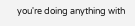you're doing anything with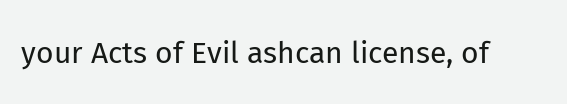your Acts of Evil ashcan license, of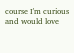course I'm curious and would love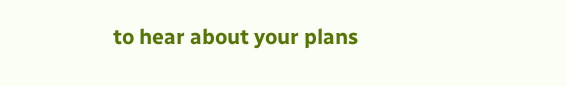to hear about your plans